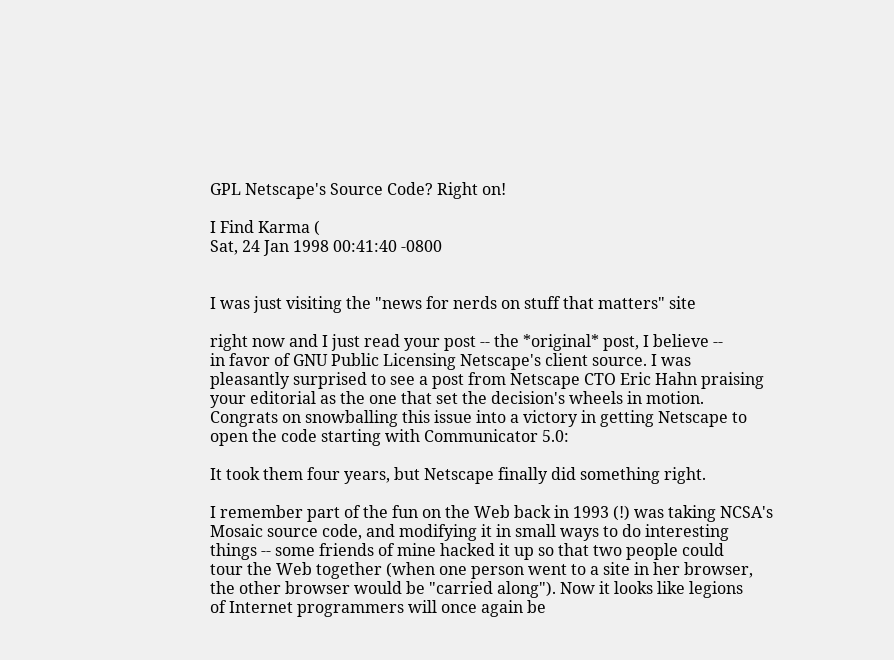GPL Netscape's Source Code? Right on!

I Find Karma (
Sat, 24 Jan 1998 00:41:40 -0800


I was just visiting the "news for nerds on stuff that matters" site

right now and I just read your post -- the *original* post, I believe --
in favor of GNU Public Licensing Netscape's client source. I was
pleasantly surprised to see a post from Netscape CTO Eric Hahn praising
your editorial as the one that set the decision's wheels in motion.
Congrats on snowballing this issue into a victory in getting Netscape to
open the code starting with Communicator 5.0:

It took them four years, but Netscape finally did something right.

I remember part of the fun on the Web back in 1993 (!) was taking NCSA's
Mosaic source code, and modifying it in small ways to do interesting
things -- some friends of mine hacked it up so that two people could
tour the Web together (when one person went to a site in her browser,
the other browser would be "carried along"). Now it looks like legions
of Internet programmers will once again be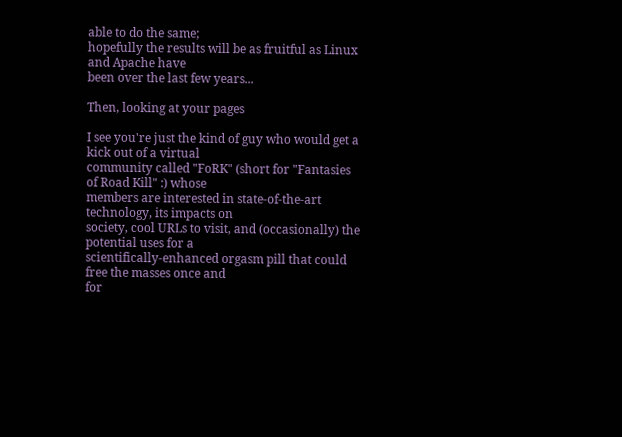able to do the same;
hopefully the results will be as fruitful as Linux and Apache have
been over the last few years...

Then, looking at your pages

I see you're just the kind of guy who would get a kick out of a virtual
community called "FoRK" (short for "Fantasies of Road Kill" :) whose
members are interested in state-of-the-art technology, its impacts on
society, cool URLs to visit, and (occasionally) the potential uses for a
scientifically-enhanced orgasm pill that could free the masses once and
for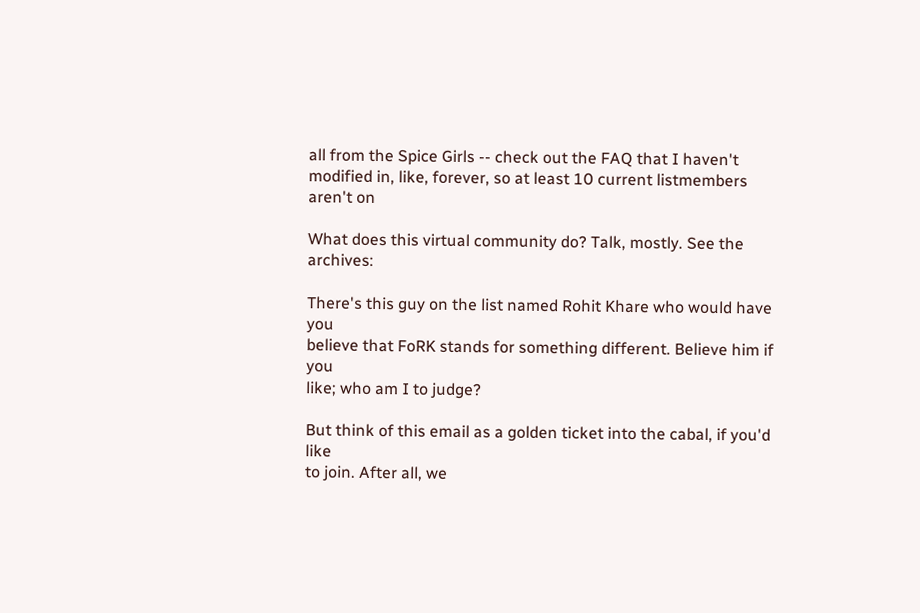all from the Spice Girls -- check out the FAQ that I haven't
modified in, like, forever, so at least 10 current listmembers aren't on

What does this virtual community do? Talk, mostly. See the archives:

There's this guy on the list named Rohit Khare who would have you
believe that FoRK stands for something different. Believe him if you
like; who am I to judge?

But think of this email as a golden ticket into the cabal, if you'd like
to join. After all, we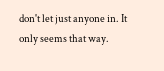don't let just anyone in. It only seems that way.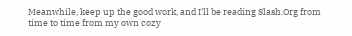Meanwhile, keep up the good work, and I'll be reading Slash.Org from
time to time from my own cozy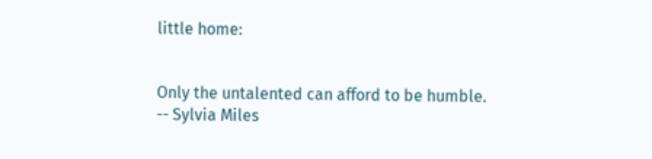little home:


Only the untalented can afford to be humble.
-- Sylvia Miles